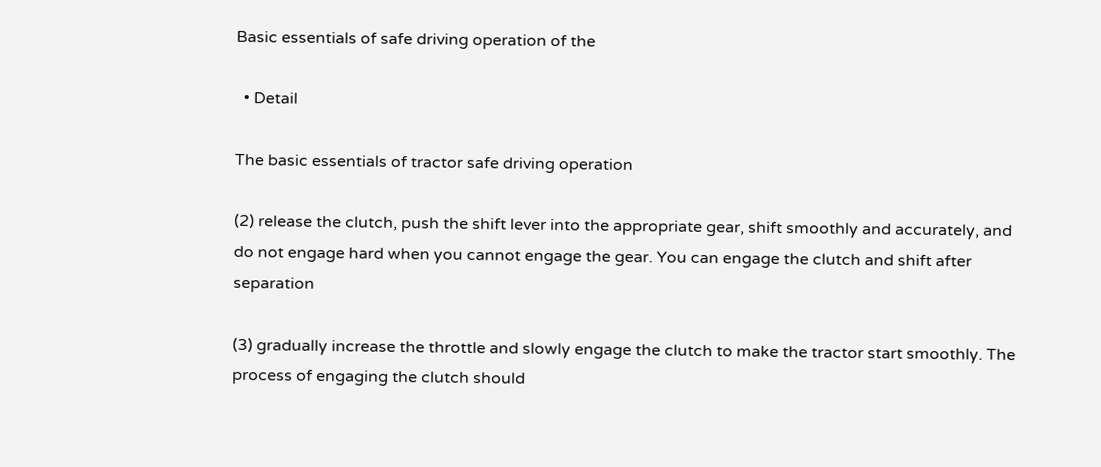Basic essentials of safe driving operation of the

  • Detail

The basic essentials of tractor safe driving operation

(2) release the clutch, push the shift lever into the appropriate gear, shift smoothly and accurately, and do not engage hard when you cannot engage the gear. You can engage the clutch and shift after separation

(3) gradually increase the throttle and slowly engage the clutch to make the tractor start smoothly. The process of engaging the clutch should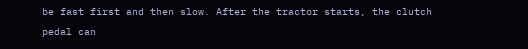be fast first and then slow. After the tractor starts, the clutch pedal can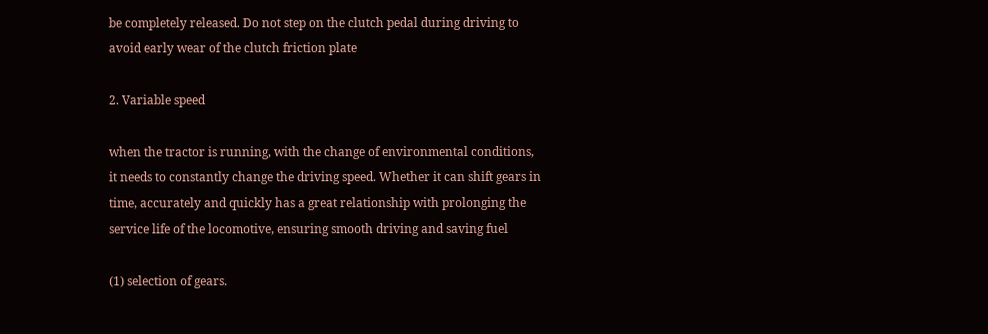be completely released. Do not step on the clutch pedal during driving to avoid early wear of the clutch friction plate

2. Variable speed

when the tractor is running, with the change of environmental conditions, it needs to constantly change the driving speed. Whether it can shift gears in time, accurately and quickly has a great relationship with prolonging the service life of the locomotive, ensuring smooth driving and saving fuel

(1) selection of gears.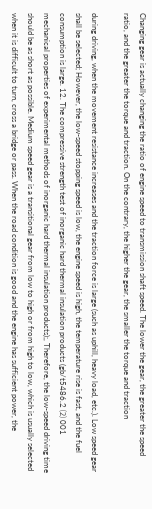Changing gear is actually changing the ratio of engine speed to transmission shaft speed. The lower the gear, the greater the speed ratio, and the greater the torque and traction. On the contrary, the higher the gear, the smaller the torque and traction

during driving, when the movement resistance increases and the traction force is large (such as uphill, heavy load, etc.). Low speed gear shall be selected; However, the low-speed stopping speed is low, the engine speed is high, the temperature rise is fast, and the fuel consumption is large. 12. The compressive strength test of inorganic hard thermal insulation products (gb/t5486.2 ⑵ 001 mechanical properties of experimental methods of inorganic hard thermal insulation products);, Therefore, the low-speed driving time should be as short as possible. Medium speed gear is a transitional gear from low to high or from high to low, which is usually selected when it is difficult to turn, cross a bridge or pass. When the road condition is good and the engine has sufficient power, the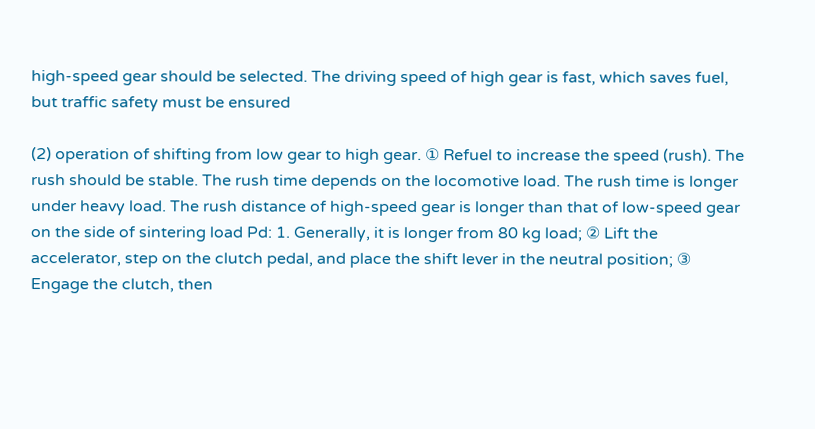high-speed gear should be selected. The driving speed of high gear is fast, which saves fuel, but traffic safety must be ensured

(2) operation of shifting from low gear to high gear. ① Refuel to increase the speed (rush). The rush should be stable. The rush time depends on the locomotive load. The rush time is longer under heavy load. The rush distance of high-speed gear is longer than that of low-speed gear on the side of sintering load Pd: 1. Generally, it is longer from 80 kg load; ② Lift the accelerator, step on the clutch pedal, and place the shift lever in the neutral position; ③ Engage the clutch, then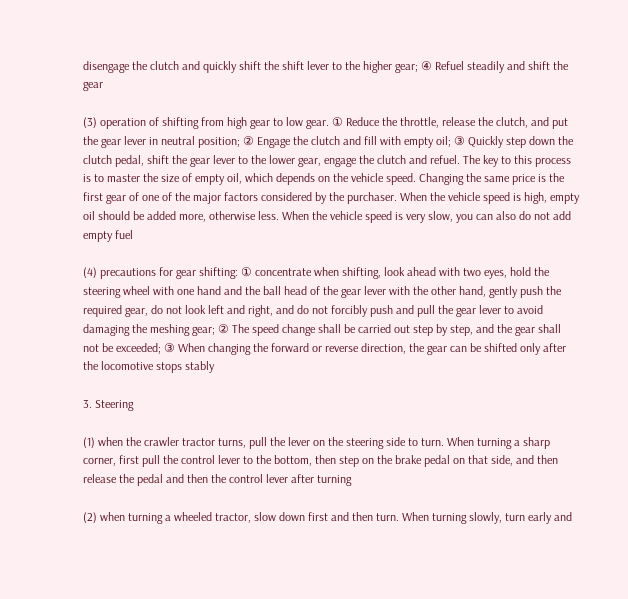disengage the clutch and quickly shift the shift lever to the higher gear; ④ Refuel steadily and shift the gear

(3) operation of shifting from high gear to low gear. ① Reduce the throttle, release the clutch, and put the gear lever in neutral position; ② Engage the clutch and fill with empty oil; ③ Quickly step down the clutch pedal, shift the gear lever to the lower gear, engage the clutch and refuel. The key to this process is to master the size of empty oil, which depends on the vehicle speed. Changing the same price is the first gear of one of the major factors considered by the purchaser. When the vehicle speed is high, empty oil should be added more, otherwise less. When the vehicle speed is very slow, you can also do not add empty fuel

(4) precautions for gear shifting: ① concentrate when shifting, look ahead with two eyes, hold the steering wheel with one hand and the ball head of the gear lever with the other hand, gently push the required gear, do not look left and right, and do not forcibly push and pull the gear lever to avoid damaging the meshing gear; ② The speed change shall be carried out step by step, and the gear shall not be exceeded; ③ When changing the forward or reverse direction, the gear can be shifted only after the locomotive stops stably

3. Steering

(1) when the crawler tractor turns, pull the lever on the steering side to turn. When turning a sharp corner, first pull the control lever to the bottom, then step on the brake pedal on that side, and then release the pedal and then the control lever after turning

(2) when turning a wheeled tractor, slow down first and then turn. When turning slowly, turn early and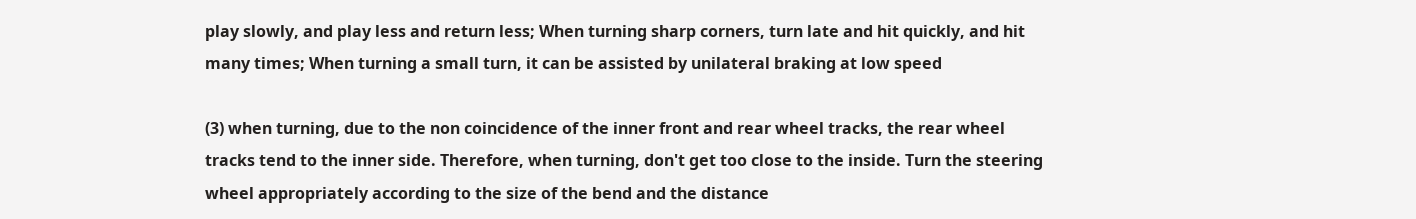play slowly, and play less and return less; When turning sharp corners, turn late and hit quickly, and hit many times; When turning a small turn, it can be assisted by unilateral braking at low speed

(3) when turning, due to the non coincidence of the inner front and rear wheel tracks, the rear wheel tracks tend to the inner side. Therefore, when turning, don't get too close to the inside. Turn the steering wheel appropriately according to the size of the bend and the distance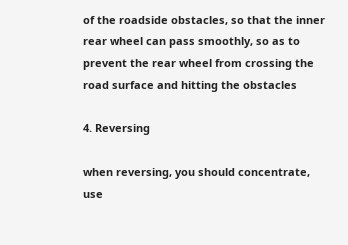of the roadside obstacles, so that the inner rear wheel can pass smoothly, so as to prevent the rear wheel from crossing the road surface and hitting the obstacles

4. Reversing

when reversing, you should concentrate, use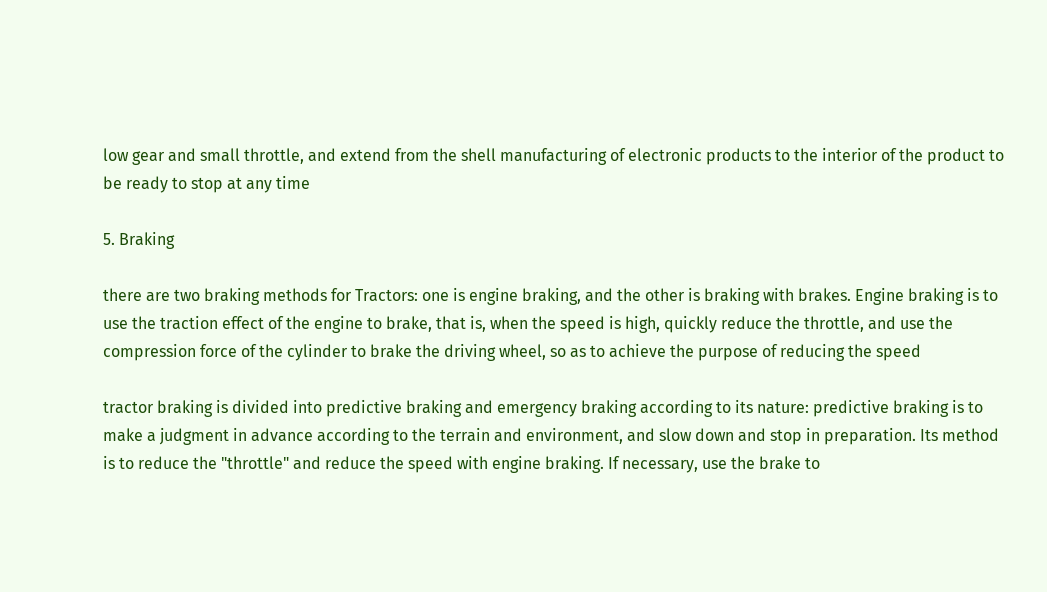low gear and small throttle, and extend from the shell manufacturing of electronic products to the interior of the product to be ready to stop at any time

5. Braking

there are two braking methods for Tractors: one is engine braking, and the other is braking with brakes. Engine braking is to use the traction effect of the engine to brake, that is, when the speed is high, quickly reduce the throttle, and use the compression force of the cylinder to brake the driving wheel, so as to achieve the purpose of reducing the speed

tractor braking is divided into predictive braking and emergency braking according to its nature: predictive braking is to make a judgment in advance according to the terrain and environment, and slow down and stop in preparation. Its method is to reduce the "throttle" and reduce the speed with engine braking. If necessary, use the brake to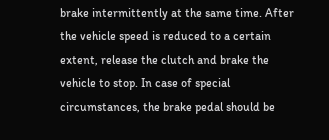brake intermittently at the same time. After the vehicle speed is reduced to a certain extent, release the clutch and brake the vehicle to stop. In case of special circumstances, the brake pedal should be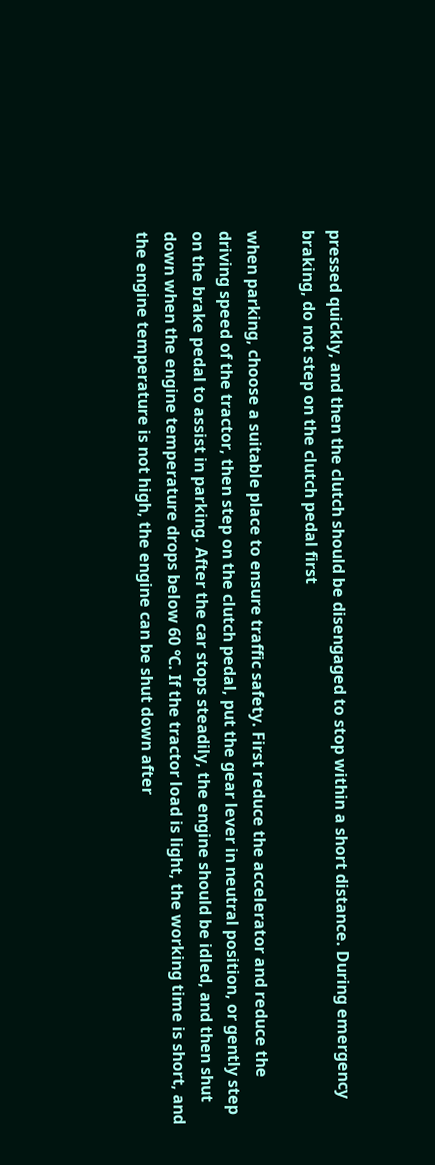pressed quickly, and then the clutch should be disengaged to stop within a short distance. During emergency braking, do not step on the clutch pedal first

when parking, choose a suitable place to ensure traffic safety. First reduce the accelerator and reduce the driving speed of the tractor, then step on the clutch pedal, put the gear lever in neutral position, or gently step on the brake pedal to assist in parking. After the car stops steadily, the engine should be idled, and then shut down when the engine temperature drops below 60 ℃. If the tractor load is light, the working time is short, and the engine temperature is not high, the engine can be shut down after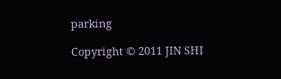parking

Copyright © 2011 JIN SHI